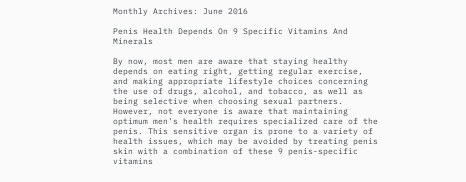Monthly Archives: June 2016

Penis Health Depends On 9 Specific Vitamins And Minerals

By now, most men are aware that staying healthy depends on eating right, getting regular exercise, and making appropriate lifestyle choices concerning the use of drugs, alcohol, and tobacco, as well as being selective when choosing sexual partners. However, not everyone is aware that maintaining optimum men’s health requires specialized care of the penis. This sensitive organ is prone to a variety of health issues, which may be avoided by treating penis skin with a combination of these 9 penis-specific vitamins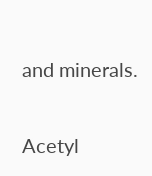and minerals.

Acetyl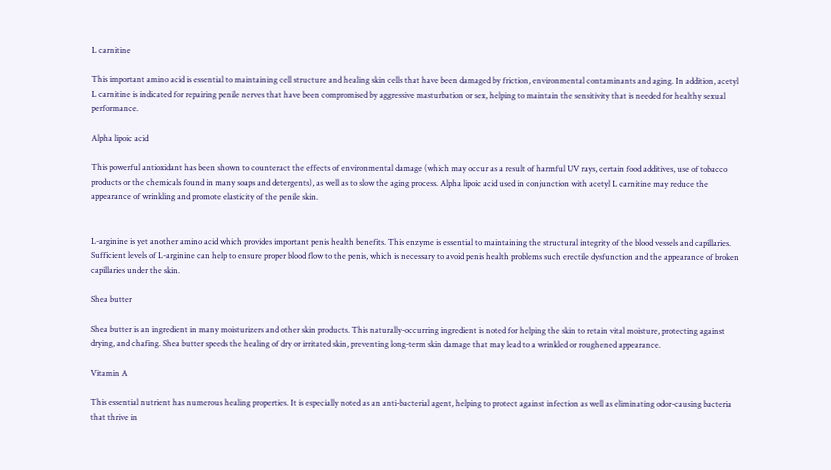L carnitine

This important amino acid is essential to maintaining cell structure and healing skin cells that have been damaged by friction, environmental contaminants and aging. In addition, acetyl L carnitine is indicated for repairing penile nerves that have been compromised by aggressive masturbation or sex, helping to maintain the sensitivity that is needed for healthy sexual performance.

Alpha lipoic acid

This powerful antioxidant has been shown to counteract the effects of environmental damage (which may occur as a result of harmful UV rays, certain food additives, use of tobacco products or the chemicals found in many soaps and detergents), as well as to slow the aging process. Alpha lipoic acid used in conjunction with acetyl L carnitine may reduce the appearance of wrinkling and promote elasticity of the penile skin.


L-arginine is yet another amino acid which provides important penis health benefits. This enzyme is essential to maintaining the structural integrity of the blood vessels and capillaries. Sufficient levels of L-arginine can help to ensure proper blood flow to the penis, which is necessary to avoid penis health problems such erectile dysfunction and the appearance of broken capillaries under the skin.

Shea butter

Shea butter is an ingredient in many moisturizers and other skin products. This naturally-occurring ingredient is noted for helping the skin to retain vital moisture, protecting against drying, and chafing. Shea butter speeds the healing of dry or irritated skin, preventing long-term skin damage that may lead to a wrinkled or roughened appearance.

Vitamin A

This essential nutrient has numerous healing properties. It is especially noted as an anti-bacterial agent, helping to protect against infection as well as eliminating odor-causing bacteria that thrive in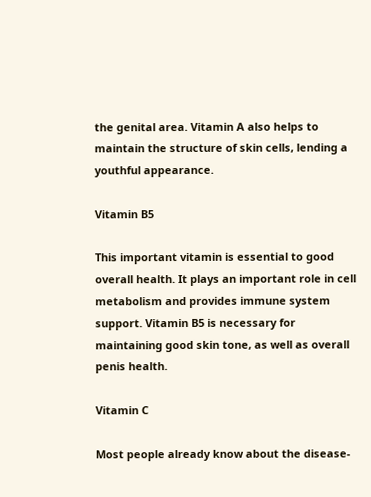the genital area. Vitamin A also helps to maintain the structure of skin cells, lending a youthful appearance.

Vitamin B5

This important vitamin is essential to good overall health. It plays an important role in cell metabolism and provides immune system support. Vitamin B5 is necessary for maintaining good skin tone, as well as overall penis health.

Vitamin C

Most people already know about the disease-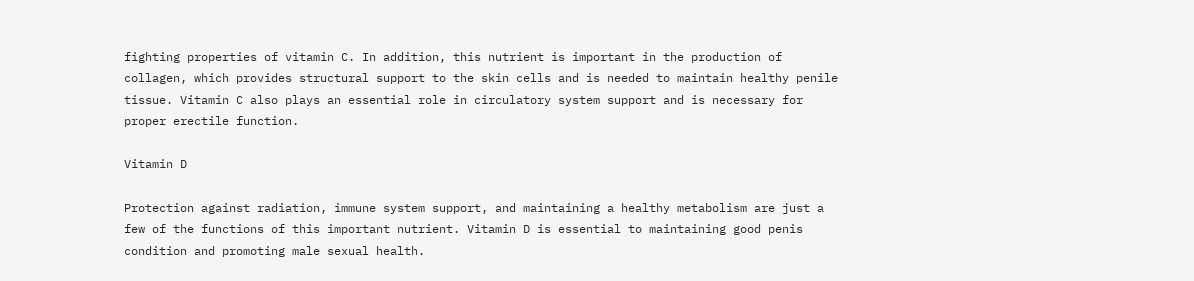fighting properties of vitamin C. In addition, this nutrient is important in the production of collagen, which provides structural support to the skin cells and is needed to maintain healthy penile tissue. Vitamin C also plays an essential role in circulatory system support and is necessary for proper erectile function.

Vitamin D

Protection against radiation, immune system support, and maintaining a healthy metabolism are just a few of the functions of this important nutrient. Vitamin D is essential to maintaining good penis condition and promoting male sexual health.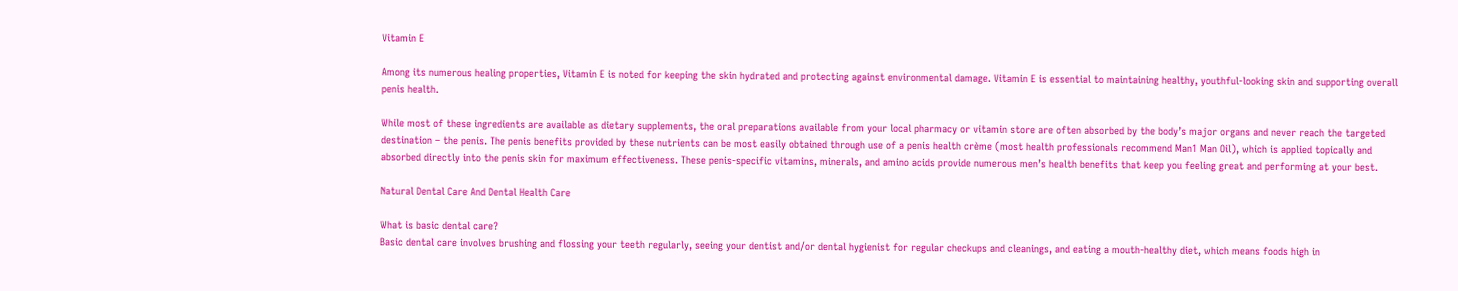Vitamin E

Among its numerous healing properties, Vitamin E is noted for keeping the skin hydrated and protecting against environmental damage. Vitamin E is essential to maintaining healthy, youthful-looking skin and supporting overall penis health.

While most of these ingredients are available as dietary supplements, the oral preparations available from your local pharmacy or vitamin store are often absorbed by the body’s major organs and never reach the targeted destination – the penis. The penis benefits provided by these nutrients can be most easily obtained through use of a penis health crème (most health professionals recommend Man1 Man Oil), which is applied topically and absorbed directly into the penis skin for maximum effectiveness. These penis-specific vitamins, minerals, and amino acids provide numerous men’s health benefits that keep you feeling great and performing at your best.

Natural Dental Care And Dental Health Care

What is basic dental care?
Basic dental care involves brushing and flossing your teeth regularly, seeing your dentist and/or dental hygienist for regular checkups and cleanings, and eating a mouth-healthy diet, which means foods high in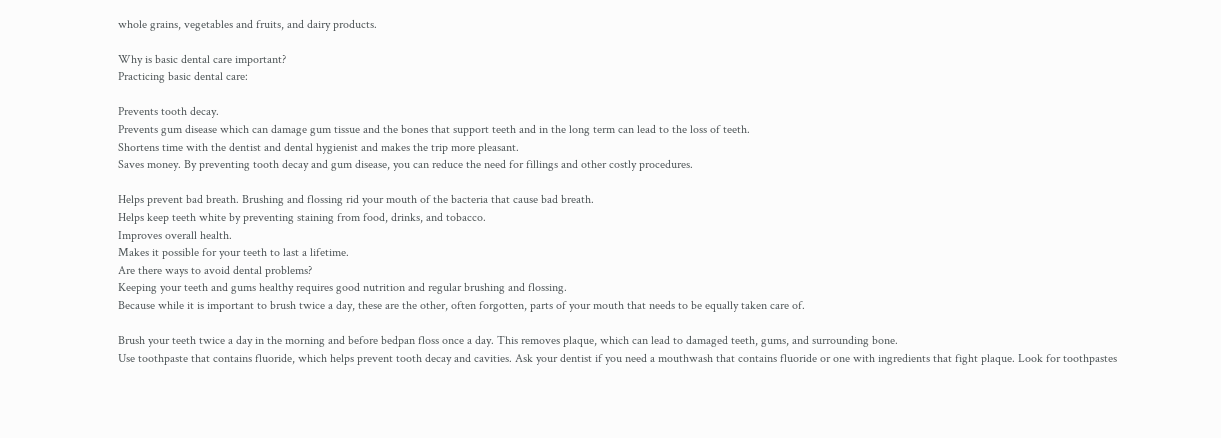whole grains, vegetables and fruits, and dairy products.

Why is basic dental care important?
Practicing basic dental care:

Prevents tooth decay.
Prevents gum disease which can damage gum tissue and the bones that support teeth and in the long term can lead to the loss of teeth.
Shortens time with the dentist and dental hygienist and makes the trip more pleasant.
Saves money. By preventing tooth decay and gum disease, you can reduce the need for fillings and other costly procedures.

Helps prevent bad breath. Brushing and flossing rid your mouth of the bacteria that cause bad breath.
Helps keep teeth white by preventing staining from food, drinks, and tobacco.
Improves overall health.
Makes it possible for your teeth to last a lifetime.
Are there ways to avoid dental problems?
Keeping your teeth and gums healthy requires good nutrition and regular brushing and flossing.
Because while it is important to brush twice a day, these are the other, often forgotten, parts of your mouth that needs to be equally taken care of.

Brush your teeth twice a day in the morning and before bedpan floss once a day. This removes plaque, which can lead to damaged teeth, gums, and surrounding bone.
Use toothpaste that contains fluoride, which helps prevent tooth decay and cavities. Ask your dentist if you need a mouthwash that contains fluoride or one with ingredients that fight plaque. Look for toothpastes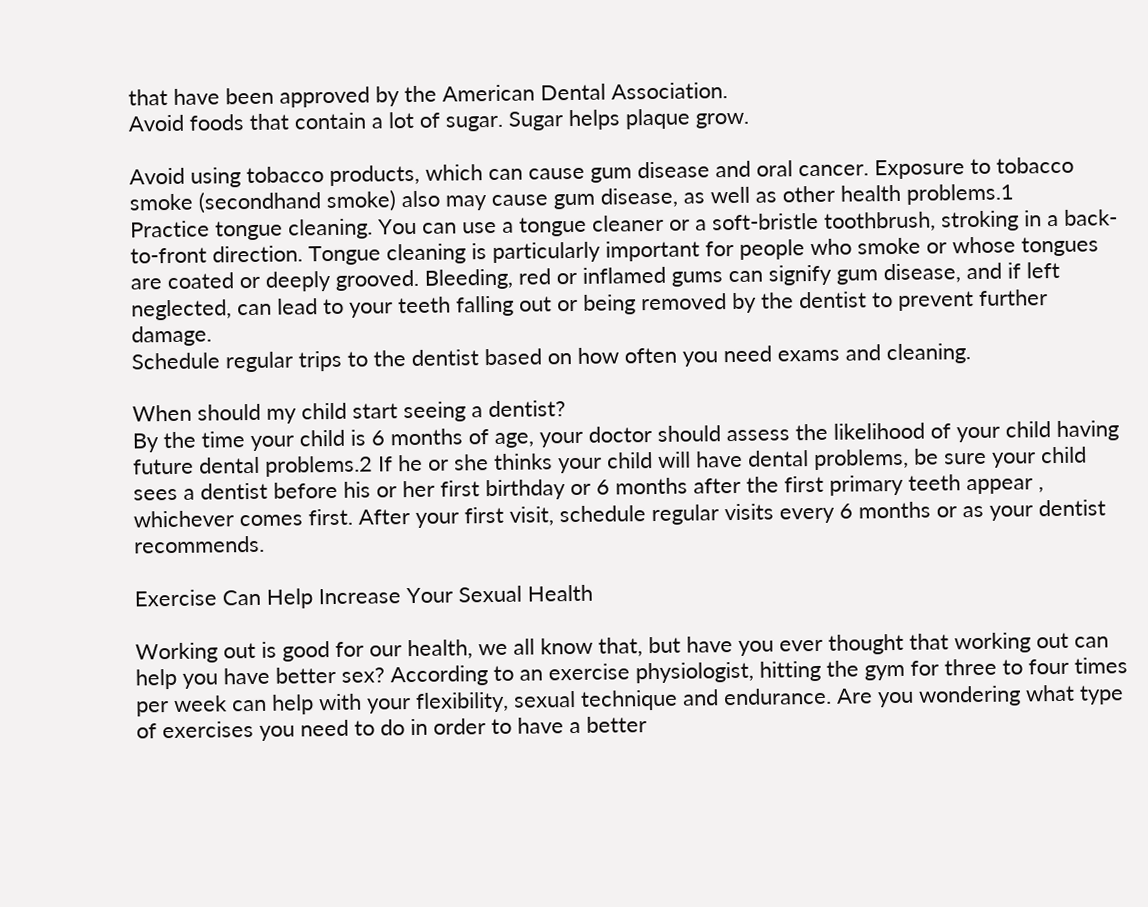that have been approved by the American Dental Association.
Avoid foods that contain a lot of sugar. Sugar helps plaque grow.

Avoid using tobacco products, which can cause gum disease and oral cancer. Exposure to tobacco smoke (secondhand smoke) also may cause gum disease, as well as other health problems.1
Practice tongue cleaning. You can use a tongue cleaner or a soft-bristle toothbrush, stroking in a back-to-front direction. Tongue cleaning is particularly important for people who smoke or whose tongues are coated or deeply grooved. Bleeding, red or inflamed gums can signify gum disease, and if left neglected, can lead to your teeth falling out or being removed by the dentist to prevent further damage.
Schedule regular trips to the dentist based on how often you need exams and cleaning.

When should my child start seeing a dentist?
By the time your child is 6 months of age, your doctor should assess the likelihood of your child having future dental problems.2 If he or she thinks your child will have dental problems, be sure your child sees a dentist before his or her first birthday or 6 months after the first primary teeth appear , whichever comes first. After your first visit, schedule regular visits every 6 months or as your dentist recommends.

Exercise Can Help Increase Your Sexual Health

Working out is good for our health, we all know that, but have you ever thought that working out can help you have better sex? According to an exercise physiologist, hitting the gym for three to four times per week can help with your flexibility, sexual technique and endurance. Are you wondering what type of exercises you need to do in order to have a better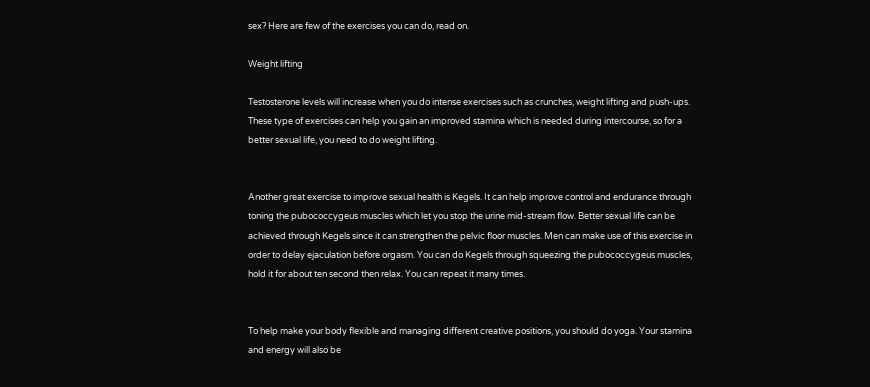sex? Here are few of the exercises you can do, read on.

Weight lifting

Testosterone levels will increase when you do intense exercises such as crunches, weight lifting and push-ups. These type of exercises can help you gain an improved stamina which is needed during intercourse, so for a better sexual life, you need to do weight lifting.


Another great exercise to improve sexual health is Kegels. It can help improve control and endurance through toning the pubococcygeus muscles which let you stop the urine mid-stream flow. Better sexual life can be achieved through Kegels since it can strengthen the pelvic floor muscles. Men can make use of this exercise in order to delay ejaculation before orgasm. You can do Kegels through squeezing the pubococcygeus muscles, hold it for about ten second then relax. You can repeat it many times.


To help make your body flexible and managing different creative positions, you should do yoga. Your stamina and energy will also be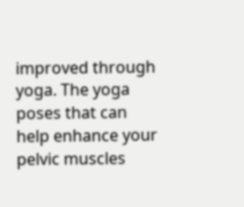improved through yoga. The yoga poses that can help enhance your pelvic muscles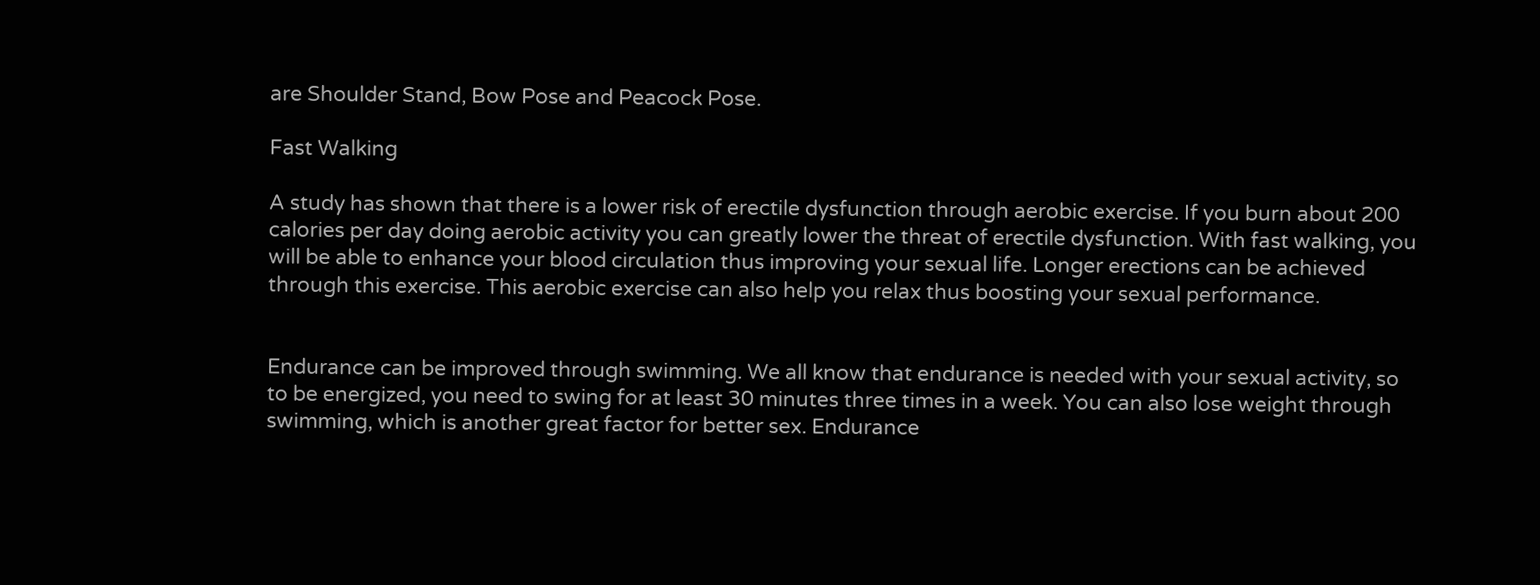are Shoulder Stand, Bow Pose and Peacock Pose.

Fast Walking

A study has shown that there is a lower risk of erectile dysfunction through aerobic exercise. If you burn about 200 calories per day doing aerobic activity you can greatly lower the threat of erectile dysfunction. With fast walking, you will be able to enhance your blood circulation thus improving your sexual life. Longer erections can be achieved through this exercise. This aerobic exercise can also help you relax thus boosting your sexual performance.


Endurance can be improved through swimming. We all know that endurance is needed with your sexual activity, so to be energized, you need to swing for at least 30 minutes three times in a week. You can also lose weight through swimming, which is another great factor for better sex. Endurance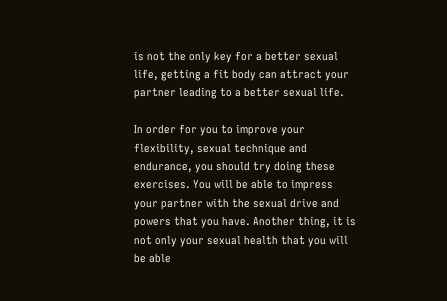is not the only key for a better sexual life, getting a fit body can attract your partner leading to a better sexual life.

In order for you to improve your flexibility, sexual technique and endurance, you should try doing these exercises. You will be able to impress your partner with the sexual drive and powers that you have. Another thing, it is not only your sexual health that you will be able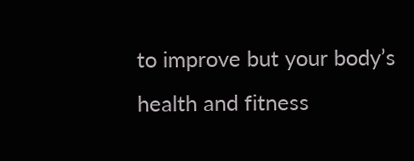to improve but your body’s health and fitness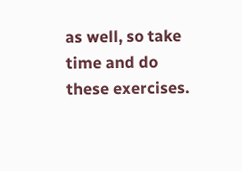as well, so take time and do these exercises.